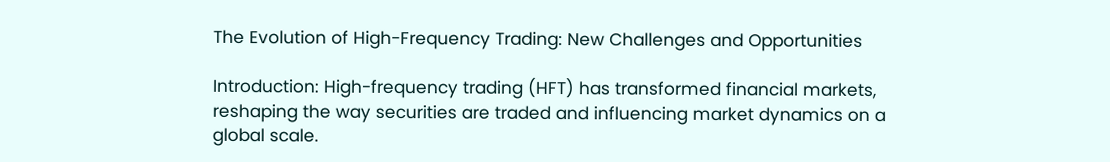The Evolution of High-Frequency Trading: New Challenges and Opportunities

Introduction: High-frequency trading (HFT) has transformed financial markets, reshaping the way securities are traded and influencing market dynamics on a global scale.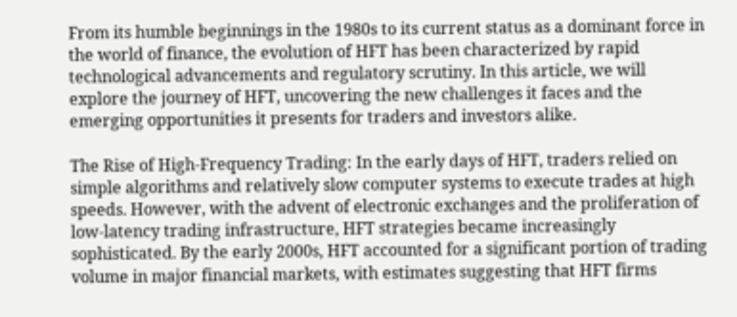From its humble beginnings in the 1980s to its current status as a dominant force in the world of finance, the evolution of HFT has been characterized by rapid technological advancements and regulatory scrutiny. In this article, we will explore the journey of HFT, uncovering the new challenges it faces and the emerging opportunities it presents for traders and investors alike.

The Rise of High-Frequency Trading: In the early days of HFT, traders relied on simple algorithms and relatively slow computer systems to execute trades at high speeds. However, with the advent of electronic exchanges and the proliferation of low-latency trading infrastructure, HFT strategies became increasingly sophisticated. By the early 2000s, HFT accounted for a significant portion of trading volume in major financial markets, with estimates suggesting that HFT firms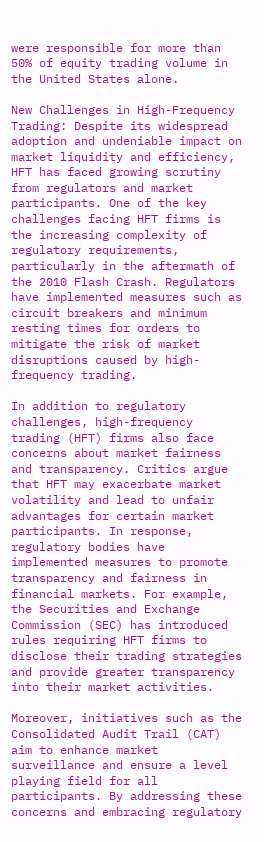were responsible for more than 50% of equity trading volume in the United States alone.

New Challenges in High-Frequency Trading: Despite its widespread adoption and undeniable impact on market liquidity and efficiency, HFT has faced growing scrutiny from regulators and market participants. One of the key challenges facing HFT firms is the increasing complexity of regulatory requirements, particularly in the aftermath of the 2010 Flash Crash. Regulators have implemented measures such as circuit breakers and minimum resting times for orders to mitigate the risk of market disruptions caused by high-frequency trading.

In addition to regulatory challenges, high-frequency trading (HFT) firms also face concerns about market fairness and transparency. Critics argue that HFT may exacerbate market volatility and lead to unfair advantages for certain market participants. In response, regulatory bodies have implemented measures to promote transparency and fairness in financial markets. For example, the Securities and Exchange Commission (SEC) has introduced rules requiring HFT firms to disclose their trading strategies and provide greater transparency into their market activities.

Moreover, initiatives such as the Consolidated Audit Trail (CAT) aim to enhance market surveillance and ensure a level playing field for all participants. By addressing these concerns and embracing regulatory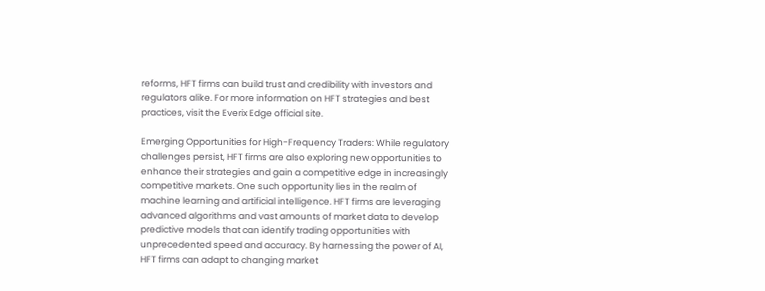reforms, HFT firms can build trust and credibility with investors and regulators alike. For more information on HFT strategies and best practices, visit the Everix Edge official site.

Emerging Opportunities for High-Frequency Traders: While regulatory challenges persist, HFT firms are also exploring new opportunities to enhance their strategies and gain a competitive edge in increasingly competitive markets. One such opportunity lies in the realm of machine learning and artificial intelligence. HFT firms are leveraging advanced algorithms and vast amounts of market data to develop predictive models that can identify trading opportunities with unprecedented speed and accuracy. By harnessing the power of AI, HFT firms can adapt to changing market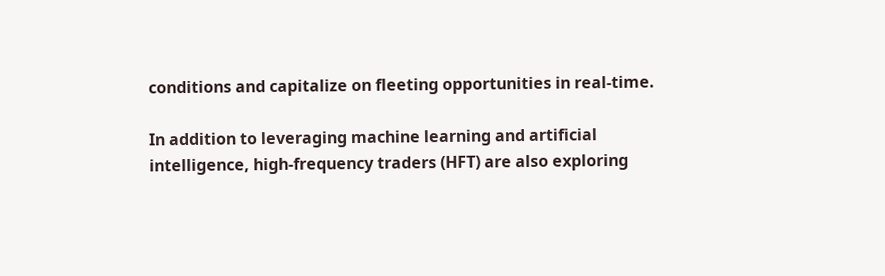conditions and capitalize on fleeting opportunities in real-time.

In addition to leveraging machine learning and artificial intelligence, high-frequency traders (HFT) are also exploring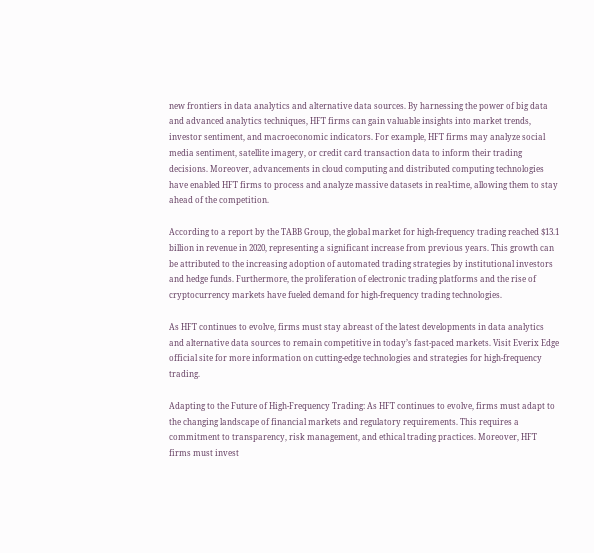new frontiers in data analytics and alternative data sources. By harnessing the power of big data and advanced analytics techniques, HFT firms can gain valuable insights into market trends, investor sentiment, and macroeconomic indicators. For example, HFT firms may analyze social media sentiment, satellite imagery, or credit card transaction data to inform their trading decisions. Moreover, advancements in cloud computing and distributed computing technologies have enabled HFT firms to process and analyze massive datasets in real-time, allowing them to stay ahead of the competition.

According to a report by the TABB Group, the global market for high-frequency trading reached $13.1 billion in revenue in 2020, representing a significant increase from previous years. This growth can be attributed to the increasing adoption of automated trading strategies by institutional investors and hedge funds. Furthermore, the proliferation of electronic trading platforms and the rise of cryptocurrency markets have fueled demand for high-frequency trading technologies.

As HFT continues to evolve, firms must stay abreast of the latest developments in data analytics and alternative data sources to remain competitive in today’s fast-paced markets. Visit Everix Edge official site for more information on cutting-edge technologies and strategies for high-frequency trading.

Adapting to the Future of High-Frequency Trading: As HFT continues to evolve, firms must adapt to the changing landscape of financial markets and regulatory requirements. This requires a commitment to transparency, risk management, and ethical trading practices. Moreover, HFT firms must invest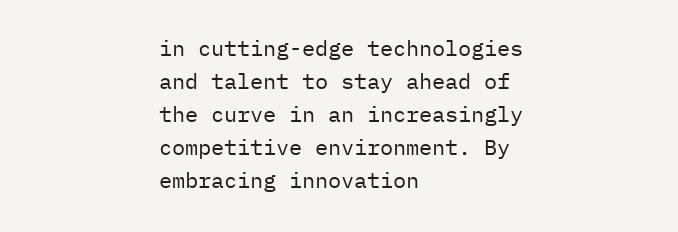in cutting-edge technologies and talent to stay ahead of the curve in an increasingly competitive environment. By embracing innovation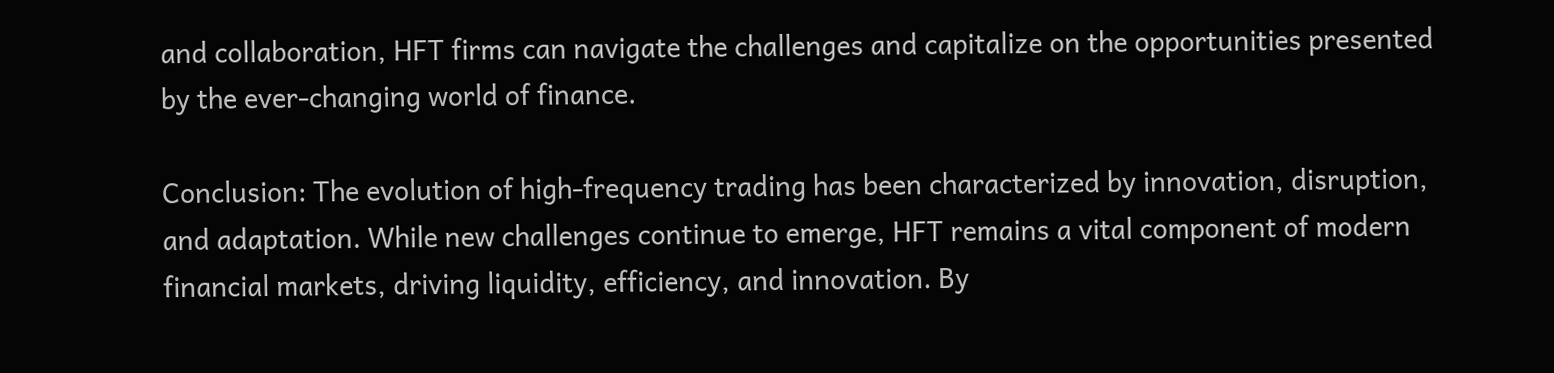and collaboration, HFT firms can navigate the challenges and capitalize on the opportunities presented by the ever-changing world of finance.

Conclusion: The evolution of high-frequency trading has been characterized by innovation, disruption, and adaptation. While new challenges continue to emerge, HFT remains a vital component of modern financial markets, driving liquidity, efficiency, and innovation. By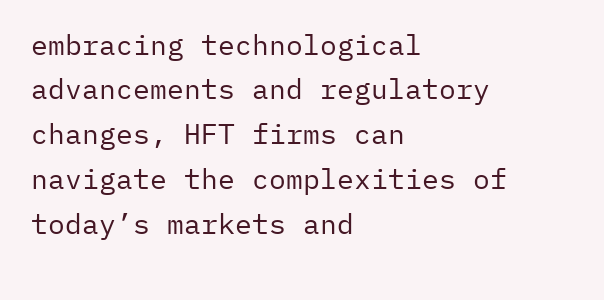embracing technological advancements and regulatory changes, HFT firms can navigate the complexities of today’s markets and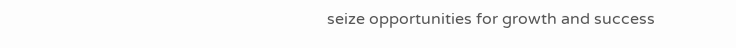seize opportunities for growth and success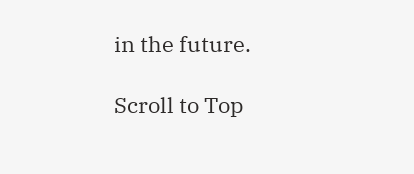in the future.

Scroll to Top